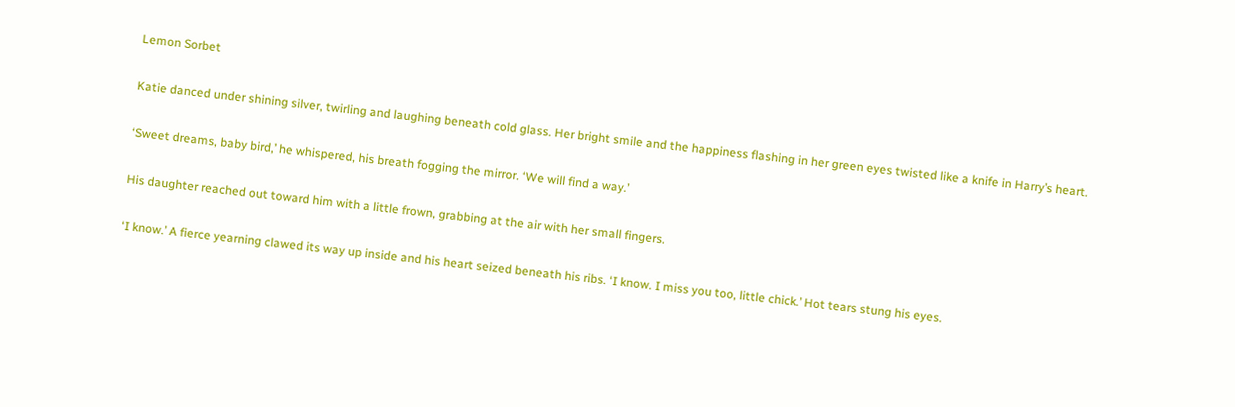Lemon Sorbet

Katie danced under shining silver, twirling and laughing beneath cold glass. Her bright smile and the happiness flashing in her green eyes twisted like a knife in Harry’s heart.

‘Sweet dreams, baby bird,’ he whispered, his breath fogging the mirror. ‘We will find a way.’

His daughter reached out toward him with a little frown, grabbing at the air with her small fingers.

‘I know.’ A fierce yearning clawed its way up inside and his heart seized beneath his ribs. ‘I know. I miss you too, little chick.’ Hot tears stung his eyes.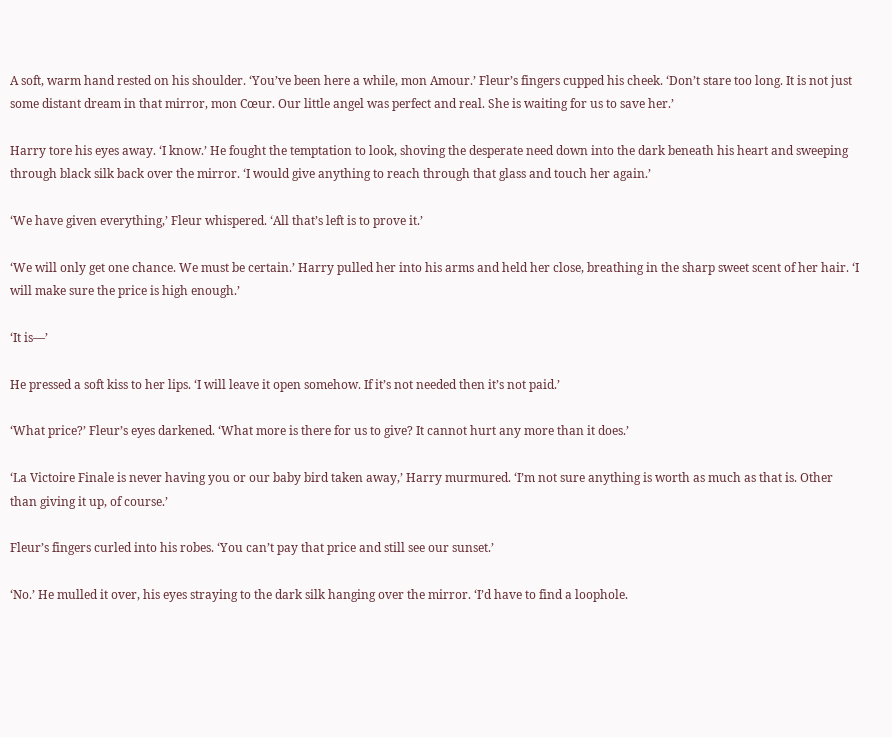A soft, warm hand rested on his shoulder. ‘You’ve been here a while, mon Amour.’ Fleur’s fingers cupped his cheek. ‘Don’t stare too long. It is not just some distant dream in that mirror, mon Cœur. Our little angel was perfect and real. She is waiting for us to save her.’

Harry tore his eyes away. ‘I know.’ He fought the temptation to look, shoving the desperate need down into the dark beneath his heart and sweeping through black silk back over the mirror. ‘I would give anything to reach through that glass and touch her again.’

‘We have given everything,’ Fleur whispered. ‘All that’s left is to prove it.’

‘We will only get one chance. We must be certain.’ Harry pulled her into his arms and held her close, breathing in the sharp sweet scent of her hair. ‘I will make sure the price is high enough.’

‘It is—’

He pressed a soft kiss to her lips. ‘I will leave it open somehow. If it’s not needed then it’s not paid.’

‘What price?’ Fleur’s eyes darkened. ‘What more is there for us to give? It cannot hurt any more than it does.’

‘La Victoire Finale is never having you or our baby bird taken away,’ Harry murmured. ‘I’m not sure anything is worth as much as that is. Other than giving it up, of course.’

Fleur’s fingers curled into his robes. ‘You can’t pay that price and still see our sunset.’

‘No.’ He mulled it over, his eyes straying to the dark silk hanging over the mirror. ‘I’d have to find a loophole.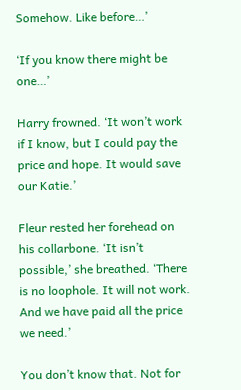Somehow. Like before…’

‘If you know there might be one…’

Harry frowned. ‘It won’t work if I know, but I could pay the price and hope. It would save our Katie.’

Fleur rested her forehead on his collarbone. ‘It isn’t possible,’ she breathed. ‘There is no loophole. It will not work. And we have paid all the price we need.’

You don’t know that. Not for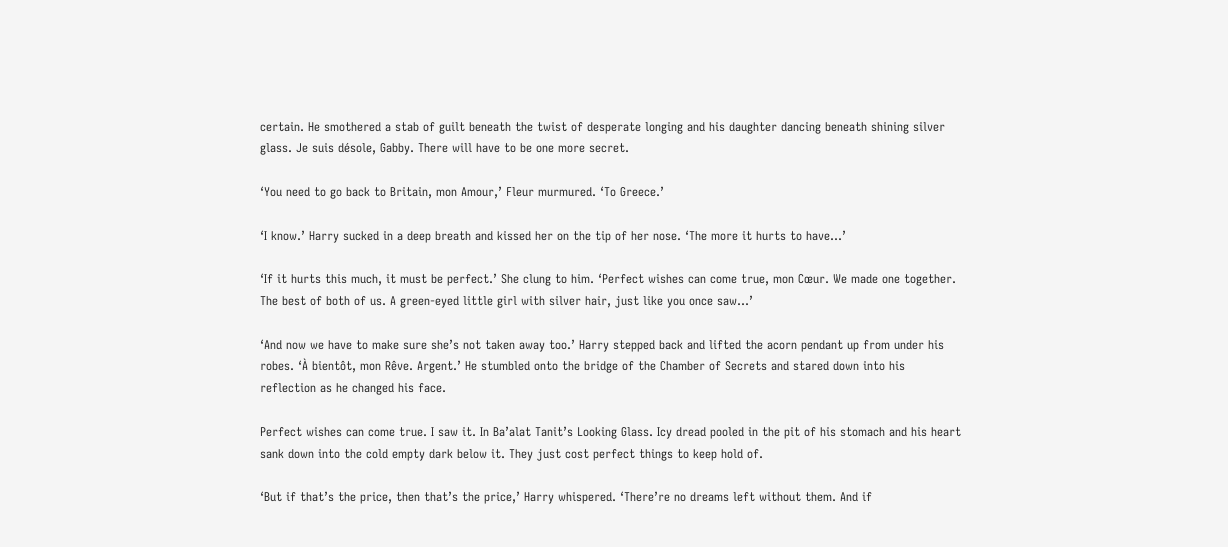certain. He smothered a stab of guilt beneath the twist of desperate longing and his daughter dancing beneath shining silver glass. Je suis désole, Gabby. There will have to be one more secret.

‘You need to go back to Britain, mon Amour,’ Fleur murmured. ‘To Greece.’

‘I know.’ Harry sucked in a deep breath and kissed her on the tip of her nose. ‘The more it hurts to have…’

‘If it hurts this much, it must be perfect.’ She clung to him. ‘Perfect wishes can come true, mon Cœur. We made one together. The best of both of us. A green-eyed little girl with silver hair, just like you once saw…’

‘And now we have to make sure she’s not taken away too.’ Harry stepped back and lifted the acorn pendant up from under his robes. ‘À bientôt, mon Rêve. Argent.’ He stumbled onto the bridge of the Chamber of Secrets and stared down into his reflection as he changed his face.

Perfect wishes can come true. I saw it. In Ba’alat Tanit’s Looking Glass. Icy dread pooled in the pit of his stomach and his heart sank down into the cold empty dark below it. They just cost perfect things to keep hold of.

‘But if that’s the price, then that’s the price,’ Harry whispered. ‘There’re no dreams left without them. And if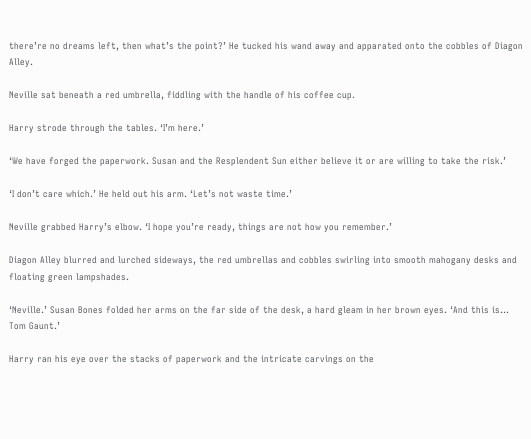there’re no dreams left, then what’s the point?’ He tucked his wand away and apparated onto the cobbles of Diagon Alley.

Neville sat beneath a red umbrella, fiddling with the handle of his coffee cup.

Harry strode through the tables. ‘I’m here.’

‘We have forged the paperwork. Susan and the Resplendent Sun either believe it or are willing to take the risk.’

‘I don’t care which.’ He held out his arm. ‘Let’s not waste time.’

Neville grabbed Harry’s elbow. ‘I hope you’re ready, things are not how you remember.’

Diagon Alley blurred and lurched sideways, the red umbrellas and cobbles swirling into smooth mahogany desks and floating green lampshades.

‘Neville.’ Susan Bones folded her arms on the far side of the desk, a hard gleam in her brown eyes. ‘And this is… Tom Gaunt.’

Harry ran his eye over the stacks of paperwork and the intricate carvings on the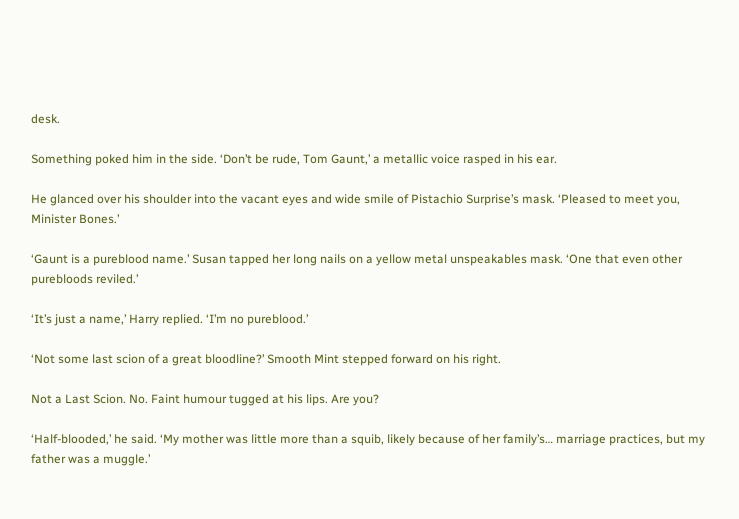desk.

Something poked him in the side. ‘Don’t be rude, Tom Gaunt,’ a metallic voice rasped in his ear.

He glanced over his shoulder into the vacant eyes and wide smile of Pistachio Surprise’s mask. ‘Pleased to meet you, Minister Bones.’

‘Gaunt is a pureblood name.’ Susan tapped her long nails on a yellow metal unspeakables mask. ‘One that even other purebloods reviled.’

‘It’s just a name,’ Harry replied. ‘I’m no pureblood.’

‘Not some last scion of a great bloodline?’ Smooth Mint stepped forward on his right.

Not a Last Scion. No. Faint humour tugged at his lips. Are you?

‘Half-blooded,’ he said. ‘My mother was little more than a squib, likely because of her family’s… marriage practices, but my father was a muggle.’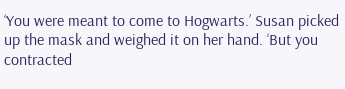‘You were meant to come to Hogwarts.’ Susan picked up the mask and weighed it on her hand. ‘But you contracted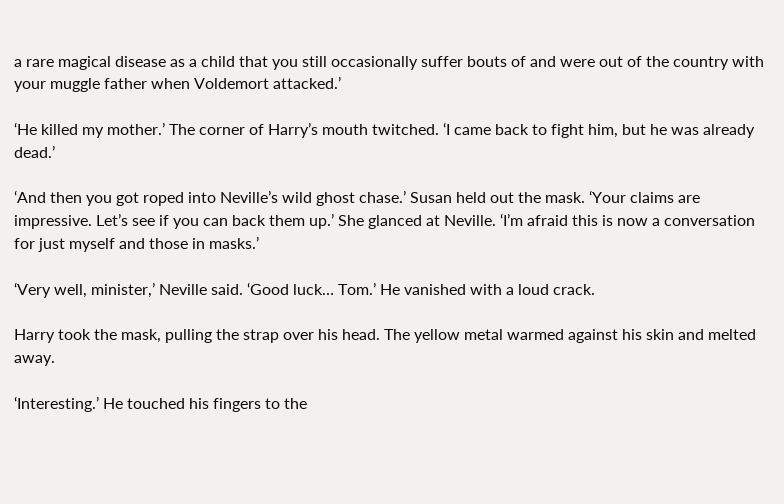a rare magical disease as a child that you still occasionally suffer bouts of and were out of the country with your muggle father when Voldemort attacked.’

‘He killed my mother.’ The corner of Harry’s mouth twitched. ‘I came back to fight him, but he was already dead.’

‘And then you got roped into Neville’s wild ghost chase.’ Susan held out the mask. ‘Your claims are impressive. Let’s see if you can back them up.’ She glanced at Neville. ‘I’m afraid this is now a conversation for just myself and those in masks.’

‘Very well, minister,’ Neville said. ‘Good luck… Tom.’ He vanished with a loud crack.

Harry took the mask, pulling the strap over his head. The yellow metal warmed against his skin and melted away.

‘Interesting.’ He touched his fingers to the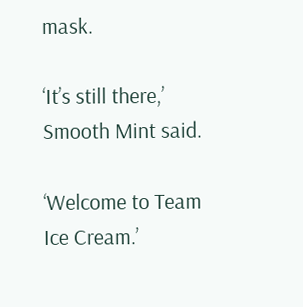mask.

‘It’s still there,’ Smooth Mint said.

‘Welcome to Team Ice Cream.’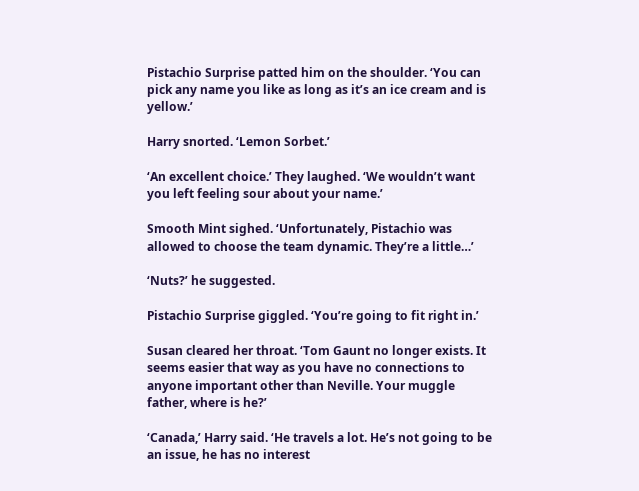Pistachio Surprise patted him on the shoulder. ‘You can pick any name you like as long as it’s an ice cream and is yellow.’

Harry snorted. ‘Lemon Sorbet.’

‘An excellent choice.’ They laughed. ‘We wouldn’t want you left feeling sour about your name.’

Smooth Mint sighed. ‘Unfortunately, Pistachio was allowed to choose the team dynamic. They’re a little…’

‘Nuts?’ he suggested.

Pistachio Surprise giggled. ‘You’re going to fit right in.’

Susan cleared her throat. ‘Tom Gaunt no longer exists. It seems easier that way as you have no connections to anyone important other than Neville. Your muggle father, where is he?’

‘Canada,’ Harry said. ‘He travels a lot. He’s not going to be an issue, he has no interest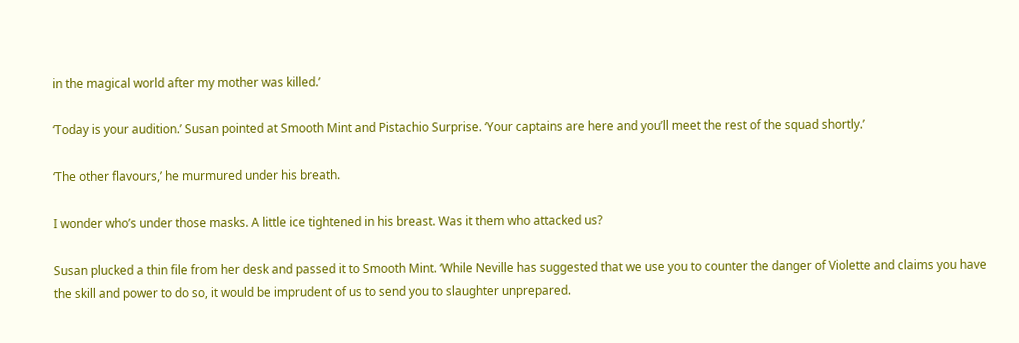in the magical world after my mother was killed.’

‘Today is your audition.’ Susan pointed at Smooth Mint and Pistachio Surprise. ‘Your captains are here and you’ll meet the rest of the squad shortly.’

‘The other flavours,’ he murmured under his breath.

I wonder who’s under those masks. A little ice tightened in his breast. Was it them who attacked us?

Susan plucked a thin file from her desk and passed it to Smooth Mint. ‘While Neville has suggested that we use you to counter the danger of Violette and claims you have the skill and power to do so, it would be imprudent of us to send you to slaughter unprepared.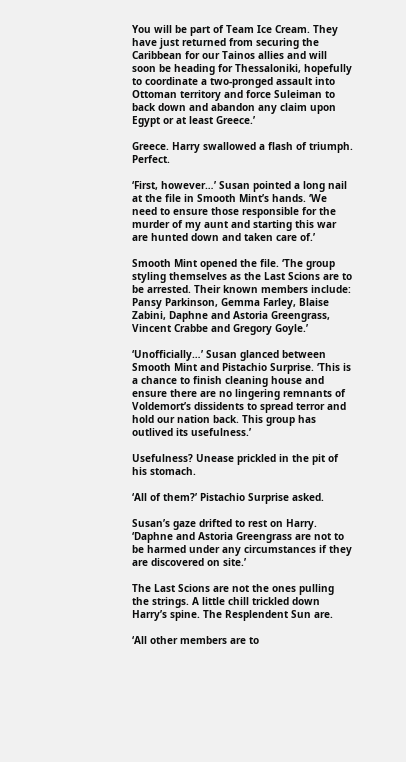You will be part of Team Ice Cream. They have just returned from securing the Caribbean for our Tainos allies and will soon be heading for Thessaloniki, hopefully to coordinate a two-pronged assault into Ottoman territory and force Suleiman to back down and abandon any claim upon Egypt or at least Greece.’

Greece. Harry swallowed a flash of triumph. Perfect.

‘First, however…’ Susan pointed a long nail at the file in Smooth Mint’s hands. ‘We need to ensure those responsible for the murder of my aunt and starting this war are hunted down and taken care of.’

Smooth Mint opened the file. ‘The group styling themselves as the Last Scions are to be arrested. Their known members include: Pansy Parkinson, Gemma Farley, Blaise Zabini, Daphne and Astoria Greengrass, Vincent Crabbe and Gregory Goyle.’

‘Unofficially…’ Susan glanced between Smooth Mint and Pistachio Surprise. ‘This is a chance to finish cleaning house and ensure there are no lingering remnants of Voldemort’s dissidents to spread terror and hold our nation back. This group has outlived its usefulness.’

Usefulness? Unease prickled in the pit of his stomach.

‘All of them?’ Pistachio Surprise asked.

Susan’s gaze drifted to rest on Harry. ‘Daphne and Astoria Greengrass are not to be harmed under any circumstances if they are discovered on site.’

The Last Scions are not the ones pulling the strings. A little chill trickled down Harry’s spine. The Resplendent Sun are.

‘All other members are to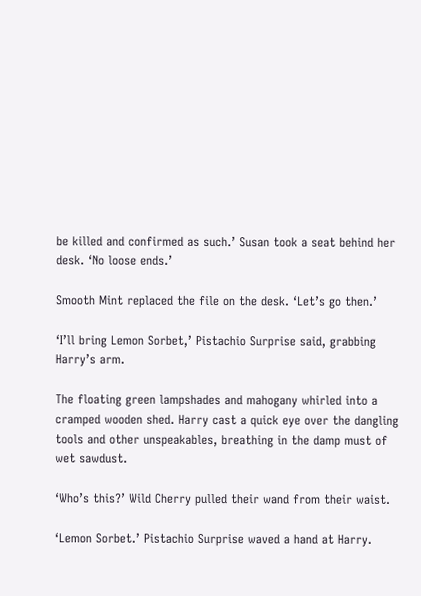be killed and confirmed as such.’ Susan took a seat behind her desk. ‘No loose ends.’

Smooth Mint replaced the file on the desk. ‘Let’s go then.’

‘I’ll bring Lemon Sorbet,’ Pistachio Surprise said, grabbing Harry’s arm.

The floating green lampshades and mahogany whirled into a cramped wooden shed. Harry cast a quick eye over the dangling tools and other unspeakables, breathing in the damp must of wet sawdust.

‘Who’s this?’ Wild Cherry pulled their wand from their waist.

‘Lemon Sorbet.’ Pistachio Surprise waved a hand at Harry.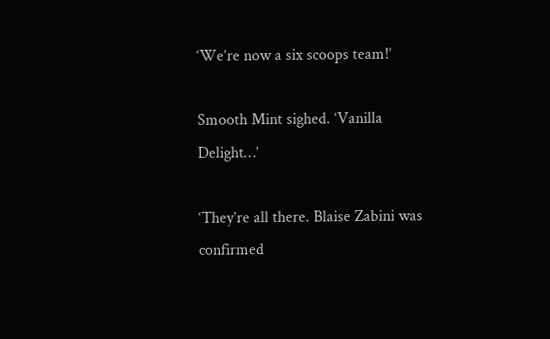‘We’re now a six scoops team!’

Smooth Mint sighed. ‘Vanilla Delight…’

‘They’re all there. Blaise Zabini was confirmed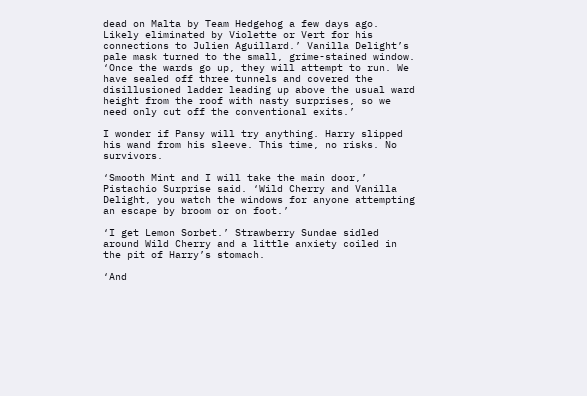dead on Malta by Team Hedgehog a few days ago. Likely eliminated by Violette or Vert for his connections to Julien Aguillard.’ Vanilla Delight’s pale mask turned to the small, grime-stained window. ‘Once the wards go up, they will attempt to run. We have sealed off three tunnels and covered the disillusioned ladder leading up above the usual ward height from the roof with nasty surprises, so we need only cut off the conventional exits.’

I wonder if Pansy will try anything. Harry slipped his wand from his sleeve. This time, no risks. No survivors.

‘Smooth Mint and I will take the main door,’ Pistachio Surprise said. ‘Wild Cherry and Vanilla Delight, you watch the windows for anyone attempting an escape by broom or on foot.’

‘I get Lemon Sorbet.’ Strawberry Sundae sidled around Wild Cherry and a little anxiety coiled in the pit of Harry’s stomach.

‘And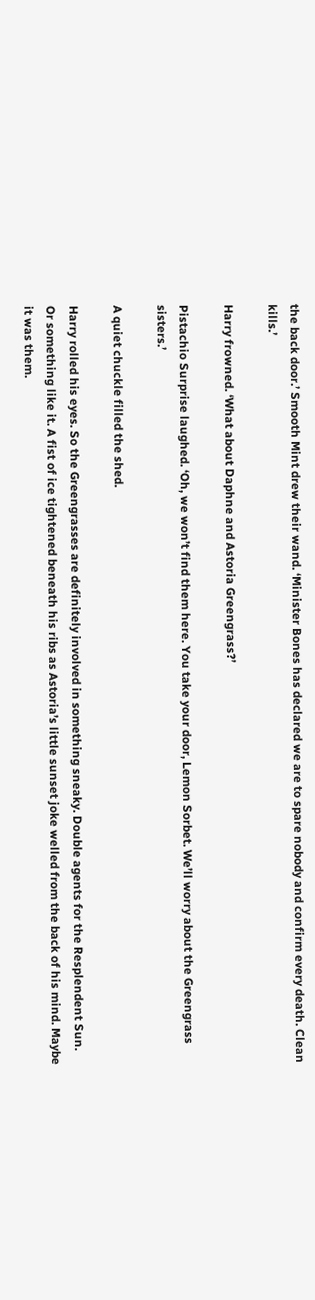the back door.’ Smooth Mint drew their wand. ‘Minister Bones has declared we are to spare nobody and confirm every death. Clean kills.’

Harry frowned. ‘What about Daphne and Astoria Greengrass?’

Pistachio Surprise laughed. ‘Oh, we won’t find them here. You take your door, Lemon Sorbet. We’ll worry about the Greengrass sisters.’

A quiet chuckle filled the shed.

Harry rolled his eyes. So the Greengrasses are definitely involved in something sneaky. Double agents for the Resplendent Sun. Or something like it. A fist of ice tightened beneath his ribs as Astoria’s little sunset joke welled from the back of his mind. Maybe it was them.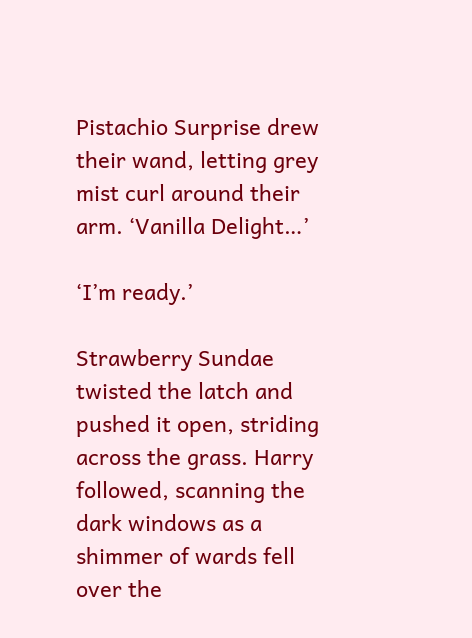Pistachio Surprise drew their wand, letting grey mist curl around their arm. ‘Vanilla Delight…’

‘I’m ready.’

Strawberry Sundae twisted the latch and pushed it open, striding across the grass. Harry followed, scanning the dark windows as a shimmer of wards fell over the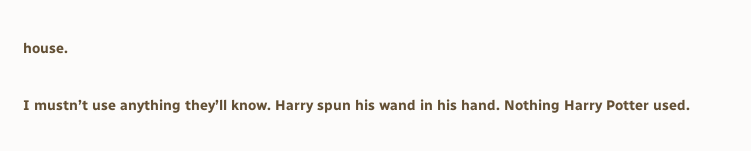house.

I mustn’t use anything they’ll know. Harry spun his wand in his hand. Nothing Harry Potter used.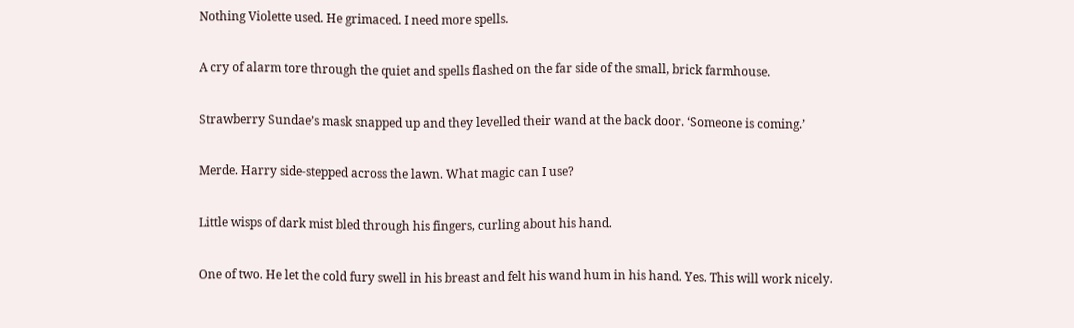Nothing Violette used. He grimaced. I need more spells.

A cry of alarm tore through the quiet and spells flashed on the far side of the small, brick farmhouse.

Strawberry Sundae’s mask snapped up and they levelled their wand at the back door. ‘Someone is coming.’

Merde. Harry side-stepped across the lawn. What magic can I use?

Little wisps of dark mist bled through his fingers, curling about his hand.

One of two. He let the cold fury swell in his breast and felt his wand hum in his hand. Yes. This will work nicely.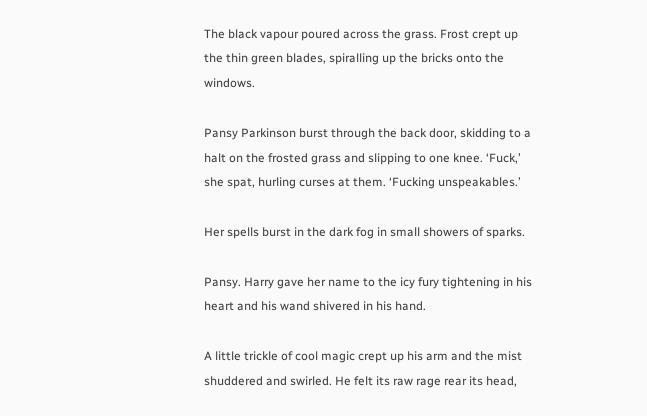The black vapour poured across the grass. Frost crept up the thin green blades, spiralling up the bricks onto the windows.

Pansy Parkinson burst through the back door, skidding to a halt on the frosted grass and slipping to one knee. ‘Fuck,’ she spat, hurling curses at them. ‘Fucking unspeakables.’

Her spells burst in the dark fog in small showers of sparks.

Pansy. Harry gave her name to the icy fury tightening in his heart and his wand shivered in his hand.

A little trickle of cool magic crept up his arm and the mist shuddered and swirled. He felt its raw rage rear its head,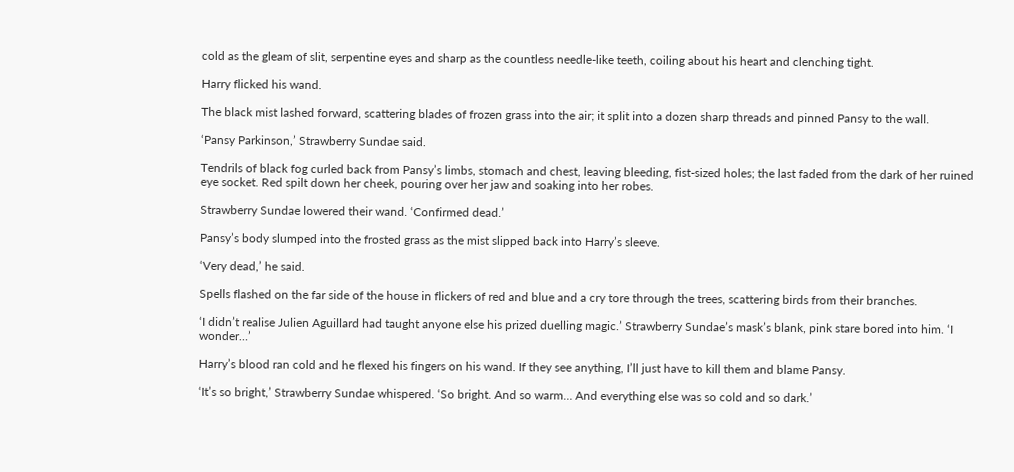cold as the gleam of slit, serpentine eyes and sharp as the countless needle-like teeth, coiling about his heart and clenching tight.

Harry flicked his wand.

The black mist lashed forward, scattering blades of frozen grass into the air; it split into a dozen sharp threads and pinned Pansy to the wall.

‘Pansy Parkinson,’ Strawberry Sundae said.

Tendrils of black fog curled back from Pansy’s limbs, stomach and chest, leaving bleeding, fist-sized holes; the last faded from the dark of her ruined eye socket. Red spilt down her cheek, pouring over her jaw and soaking into her robes.

Strawberry Sundae lowered their wand. ‘Confirmed dead.’

Pansy’s body slumped into the frosted grass as the mist slipped back into Harry’s sleeve.

‘Very dead,’ he said.

Spells flashed on the far side of the house in flickers of red and blue and a cry tore through the trees, scattering birds from their branches.

‘I didn’t realise Julien Aguillard had taught anyone else his prized duelling magic.’ Strawberry Sundae’s mask’s blank, pink stare bored into him. ‘I wonder…’

Harry’s blood ran cold and he flexed his fingers on his wand. If they see anything, I’ll just have to kill them and blame Pansy.

‘It’s so bright,’ Strawberry Sundae whispered. ‘So bright. And so warm… And everything else was so cold and so dark.’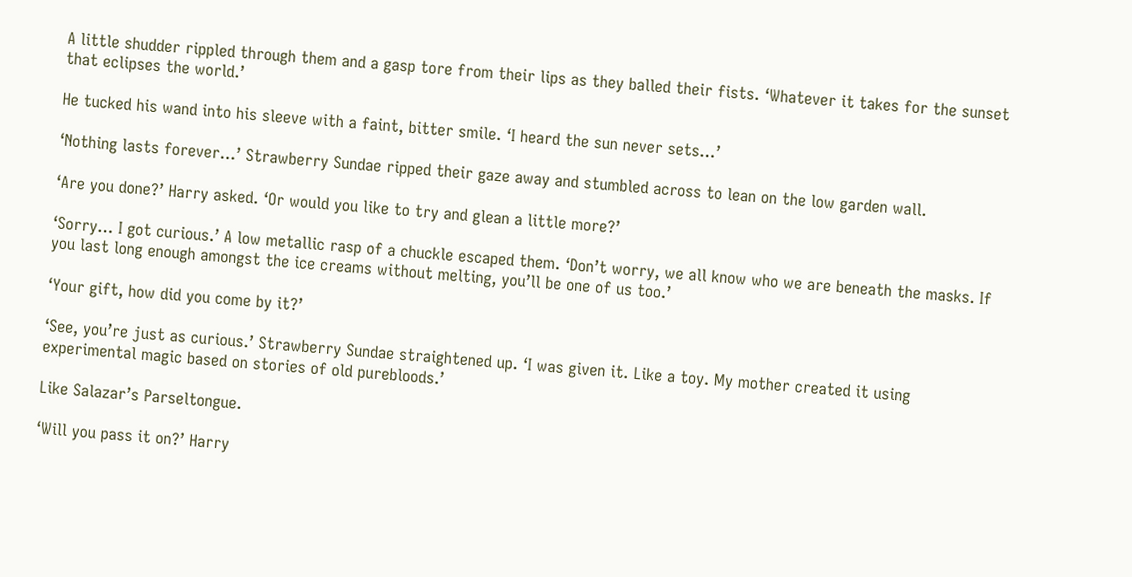A little shudder rippled through them and a gasp tore from their lips as they balled their fists. ‘Whatever it takes for the sunset that eclipses the world.’

He tucked his wand into his sleeve with a faint, bitter smile. ‘I heard the sun never sets…’

‘Nothing lasts forever…’ Strawberry Sundae ripped their gaze away and stumbled across to lean on the low garden wall.

‘Are you done?’ Harry asked. ‘Or would you like to try and glean a little more?’

‘Sorry… I got curious.’ A low metallic rasp of a chuckle escaped them. ‘Don’t worry, we all know who we are beneath the masks. If you last long enough amongst the ice creams without melting, you’ll be one of us too.’

‘Your gift, how did you come by it?’

‘See, you’re just as curious.’ Strawberry Sundae straightened up. ‘I was given it. Like a toy. My mother created it using experimental magic based on stories of old purebloods.’

Like Salazar’s Parseltongue.

‘Will you pass it on?’ Harry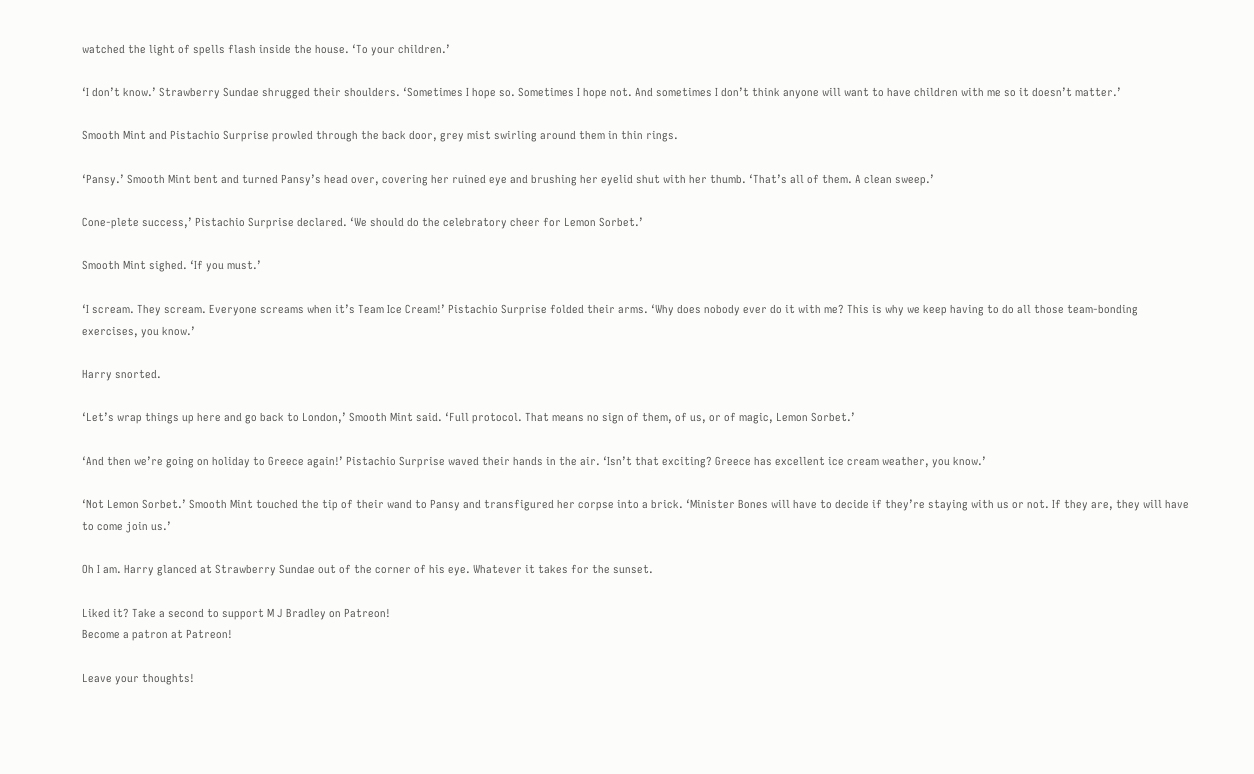watched the light of spells flash inside the house. ‘To your children.’

‘I don’t know.’ Strawberry Sundae shrugged their shoulders. ‘Sometimes I hope so. Sometimes I hope not. And sometimes I don’t think anyone will want to have children with me so it doesn’t matter.’

Smooth Mint and Pistachio Surprise prowled through the back door, grey mist swirling around them in thin rings.

‘Pansy.’ Smooth Mint bent and turned Pansy’s head over, covering her ruined eye and brushing her eyelid shut with her thumb. ‘That’s all of them. A clean sweep.’

Cone-plete success,’ Pistachio Surprise declared. ‘We should do the celebratory cheer for Lemon Sorbet.’

Smooth Mint sighed. ‘If you must.’

‘I scream. They scream. Everyone screams when it’s Team Ice Cream!’ Pistachio Surprise folded their arms. ‘Why does nobody ever do it with me? This is why we keep having to do all those team-bonding exercises, you know.’

Harry snorted.

‘Let’s wrap things up here and go back to London,’ Smooth Mint said. ‘Full protocol. That means no sign of them, of us, or of magic, Lemon Sorbet.’

‘And then we’re going on holiday to Greece again!’ Pistachio Surprise waved their hands in the air. ‘Isn’t that exciting? Greece has excellent ice cream weather, you know.’

‘Not Lemon Sorbet.’ Smooth Mint touched the tip of their wand to Pansy and transfigured her corpse into a brick. ‘Minister Bones will have to decide if they’re staying with us or not. If they are, they will have to come join us.’

Oh I am. Harry glanced at Strawberry Sundae out of the corner of his eye. Whatever it takes for the sunset.

Liked it? Take a second to support M J Bradley on Patreon!
Become a patron at Patreon!

Leave your thoughts!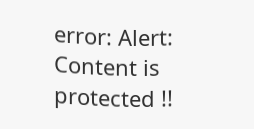error: Alert: Content is protected !!